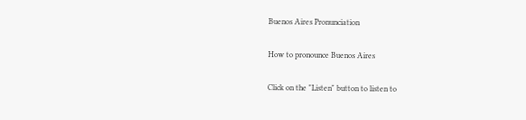Buenos Aires Pronunciation

How to pronounce Buenos Aires

Click on the "Listen" button to listen to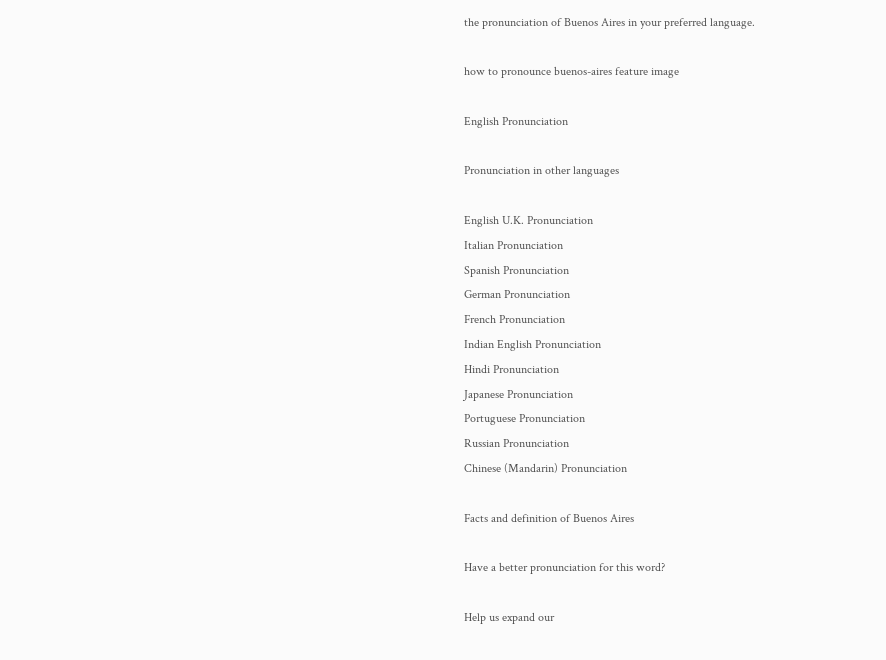the pronunciation of Buenos Aires in your preferred language.

how to pronounce buenos-aires feature image

English Pronunciation

Pronunciation in other languages

English U.K. Pronunciation
Italian Pronunciation
Spanish Pronunciation
German Pronunciation
French Pronunciation
Indian English Pronunciation
Hindi Pronunciation
Japanese Pronunciation
Portuguese Pronunciation
Russian Pronunciation
Chinese (Mandarin) Pronunciation

Facts and definition of Buenos Aires

Have a better pronunciation for this word?

Help us expand our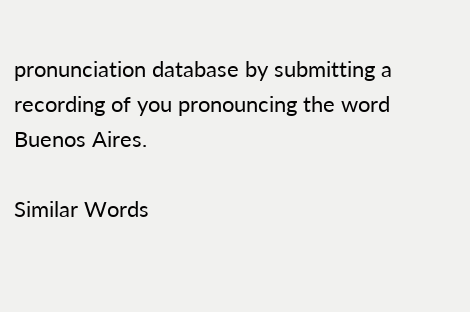pronunciation database by submitting a recording of you pronouncing the word Buenos Aires.

Similar Words